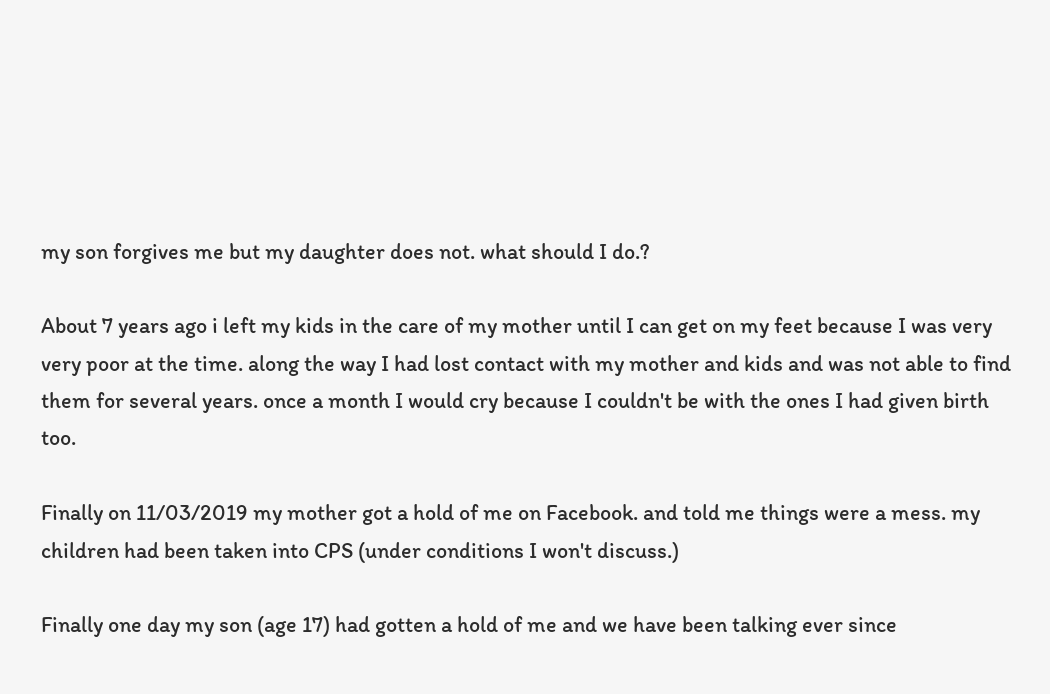my son forgives me but my daughter does not. what should I do.?

About 7 years ago i left my kids in the care of my mother until I can get on my feet because I was very very poor at the time. along the way I had lost contact with my mother and kids and was not able to find them for several years. once a month I would cry because I couldn't be with the ones I had given birth too.

Finally on 11/03/2019 my mother got a hold of me on Facebook. and told me things were a mess. my children had been taken into CPS (under conditions I won't discuss.)

Finally one day my son (age 17) had gotten a hold of me and we have been talking ever since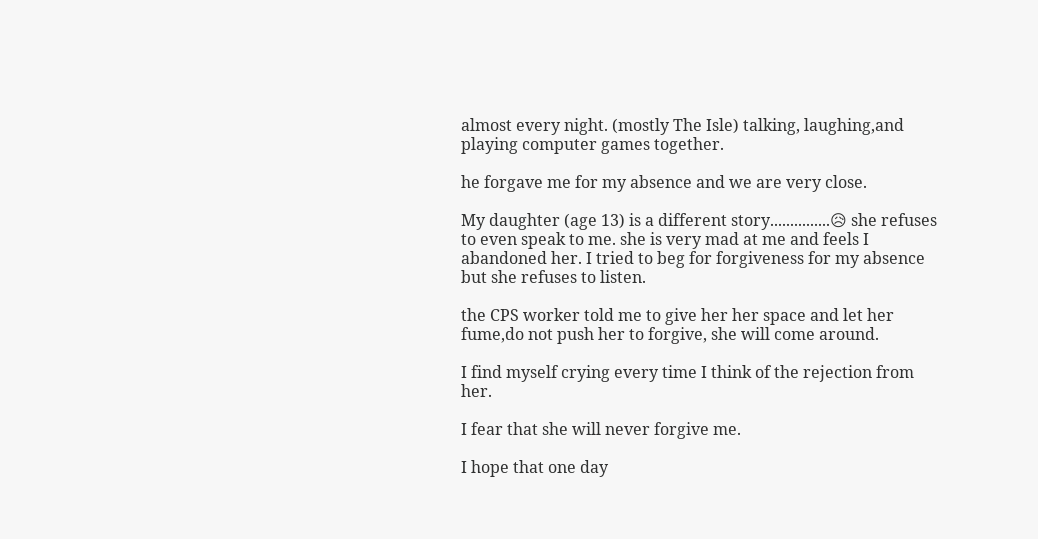almost every night. (mostly The Isle) talking, laughing,and playing computer games together.

he forgave me for my absence and we are very close.

My daughter (age 13) is a different story...............😥 she refuses to even speak to me. she is very mad at me and feels I abandoned her. I tried to beg for forgiveness for my absence but she refuses to listen.

the CPS worker told me to give her her space and let her fume,do not push her to forgive, she will come around.

I find myself crying every time I think of the rejection from her.

I fear that she will never forgive me.

I hope that one day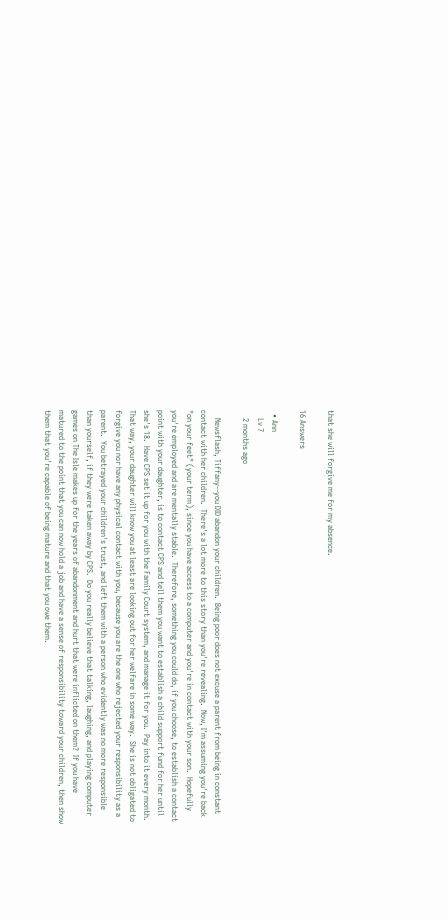that she will forgive me for my absence.

16 Answers

  • Ann
    Lv 7
    2 months ago

    Newsflash, Tiffany--you DID abandon your children.  Being poor does not excuse a parent from being in constant contact with her children.  There's a lot more to this story than you're revealing.  Now, I'm assuming you're back "on your feet" (your term), since you have access to a computer and you're in contact with your son.  Hopefully you're employed and are mentally stable.  Therefore, something you could do, if you choose, to establish a contact point with your daughter, is to contact CPS and tell them you want to establish a child support fund for her until she's 18.  Have CPS set it up for you with the Family Court system, and manage it for you.  Pay into it every month.  That way, your daughter will know you at least are looking out for her welfare in some way.  She is not obligated to forgive you nor have any physical contact with you, because you are the one who rejected your responsibility as a parent.  You betrayed your children's trust, and left them with a person who evidently was no more responsible than yourself, if they were taken away by CPS.  Do you really believe that talking, laughing, and playing computer games on The Isle makes up for the years of abandonment and hurt that were inflicted on them?  If you have matured to the point that you can now hold a job and have a sense of responsibility toward your children, then show them that you're capable of being mature and that you owe them.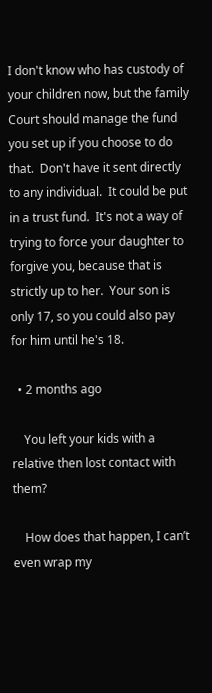I don't know who has custody of your children now, but the family Court should manage the fund you set up if you choose to do that.  Don't have it sent directly to any individual.  It could be put in a trust fund.  It's not a way of trying to force your daughter to forgive you, because that is strictly up to her.  Your son is only 17, so you could also pay for him until he's 18.

  • 2 months ago

    You left your kids with a relative then lost contact with them?

    How does that happen, I can’t even wrap my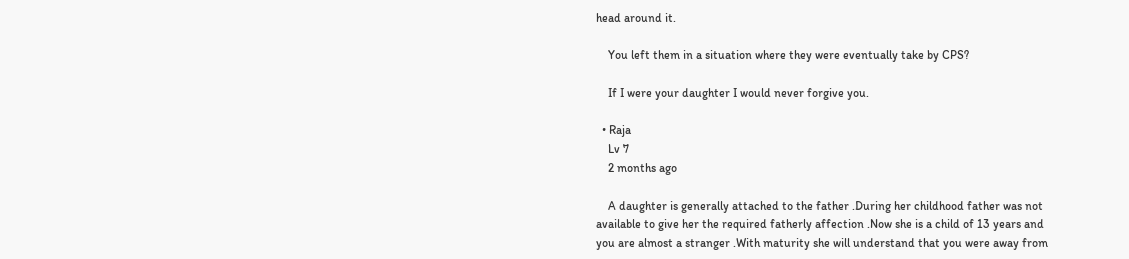head around it.

    You left them in a situation where they were eventually take by CPS?

    If I were your daughter I would never forgive you.

  • Raja
    Lv 7
    2 months ago

    A daughter is generally attached to the father .During her childhood father was not available to give her the required fatherly affection .Now she is a child of 13 years and you are almost a stranger .With maturity she will understand that you were away from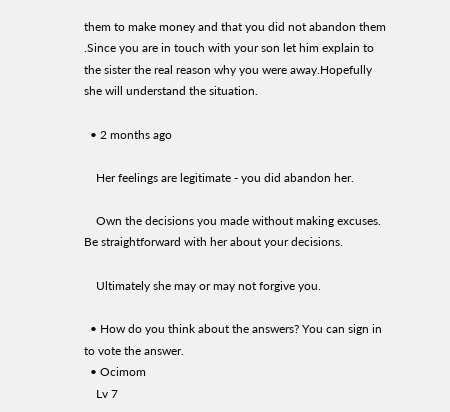them to make money and that you did not abandon them .Since you are in touch with your son let him explain to the sister the real reason why you were away.Hopefully she will understand the situation.

  • 2 months ago

    Her feelings are legitimate - you did abandon her.

    Own the decisions you made without making excuses. Be straightforward with her about your decisions.

    Ultimately she may or may not forgive you.

  • How do you think about the answers? You can sign in to vote the answer.
  • Ocimom
    Lv 7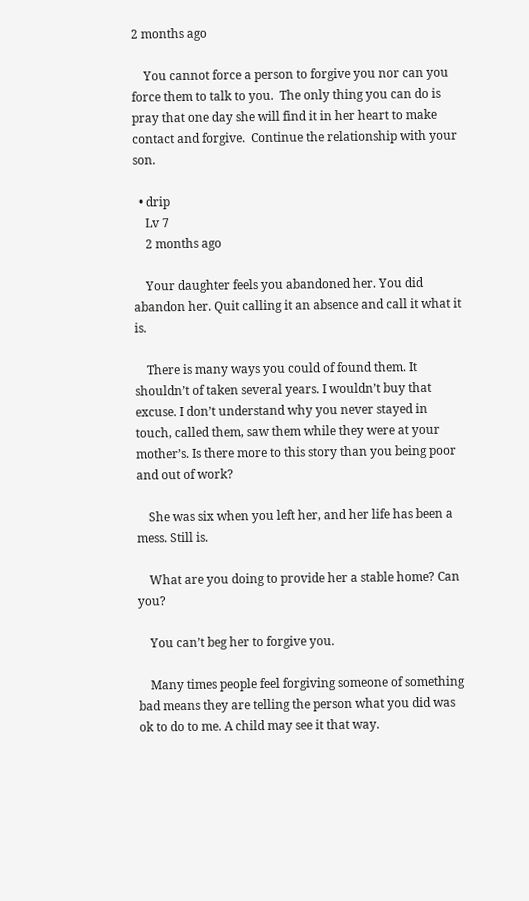2 months ago

    You cannot force a person to forgive you nor can you force them to talk to you.  The only thing you can do is pray that one day she will find it in her heart to make contact and forgive.  Continue the relationship with your son.

  • drip
    Lv 7
    2 months ago

    Your daughter feels you abandoned her. You did abandon her. Quit calling it an absence and call it what it is.

    There is many ways you could of found them. It shouldn’t of taken several years. I wouldn’t buy that excuse. I don’t understand why you never stayed in touch, called them, saw them while they were at your mother’s. Is there more to this story than you being poor and out of work?

    She was six when you left her, and her life has been a mess. Still is.

    What are you doing to provide her a stable home? Can you?

    You can’t beg her to forgive you.

    Many times people feel forgiving someone of something bad means they are telling the person what you did was ok to do to me. A child may see it that way.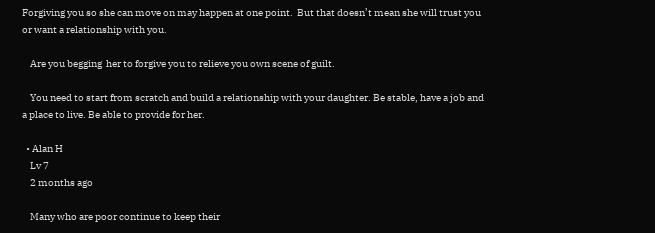Forgiving you so she can move on may happen at one point.  But that doesn’t mean she will trust you or want a relationship with you.

    Are you begging  her to forgive you to relieve you own scene of guilt.

    You need to start from scratch and build a relationship with your daughter. Be stable, have a job and a place to live. Be able to provide for her.

  • Alan H
    Lv 7
    2 months ago

    Many who are poor continue to keep their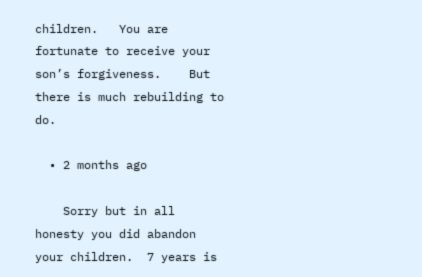children.   You are fortunate to receive your son’s forgiveness.    But there is much rebuilding to do.

  • 2 months ago

    Sorry but in all honesty you did abandon your children.  7 years is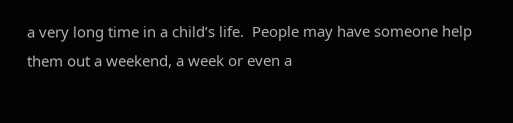a very long time in a child’s life.  People may have someone help them out a weekend, a week or even a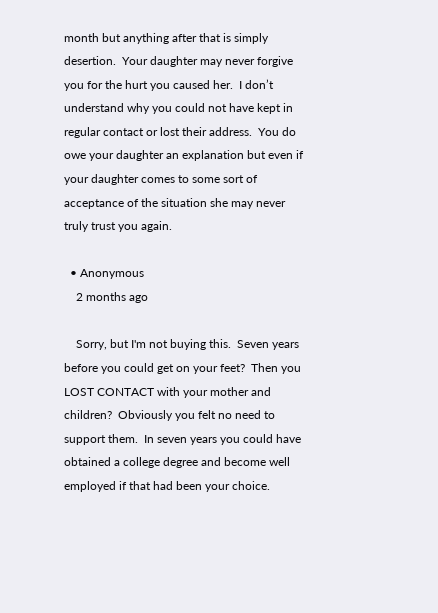month but anything after that is simply desertion.  Your daughter may never forgive you for the hurt you caused her.  I don’t understand why you could not have kept in regular contact or lost their address.  You do owe your daughter an explanation but even if your daughter comes to some sort of acceptance of the situation she may never truly trust you again.

  • Anonymous
    2 months ago

    Sorry, but I'm not buying this.  Seven years before you could get on your feet?  Then you LOST CONTACT with your mother and children?  Obviously you felt no need to support them.  In seven years you could have obtained a college degree and become well employed if that had been your choice.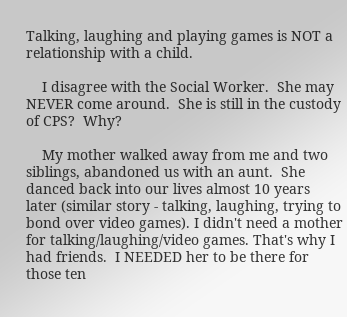Talking, laughing and playing games is NOT a relationship with a child.

    I disagree with the Social Worker.  She may NEVER come around.  She is still in the custody of CPS?  Why?

    My mother walked away from me and two siblings, abandoned us with an aunt.  She danced back into our lives almost 10 years later (similar story - talking, laughing, trying to bond over video games). I didn't need a mother for talking/laughing/video games. That's why I had friends.  I NEEDED her to be there for those ten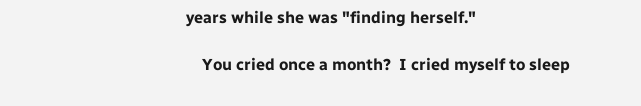years while she was "finding herself."

    You cried once a month?  I cried myself to sleep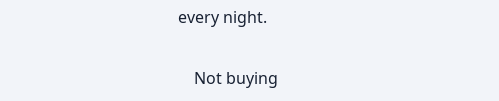every night.

    Not buying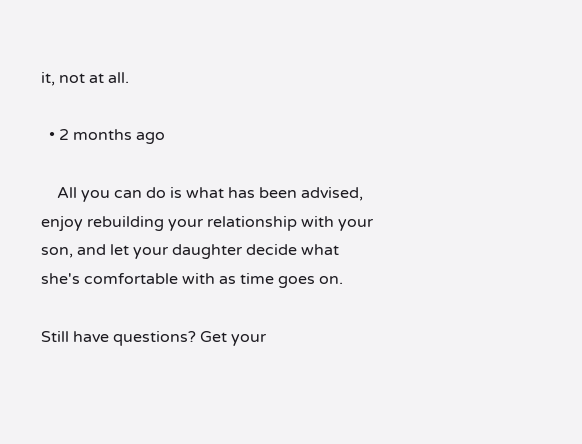it, not at all.

  • 2 months ago

    All you can do is what has been advised, enjoy rebuilding your relationship with your son, and let your daughter decide what she's comfortable with as time goes on.

Still have questions? Get your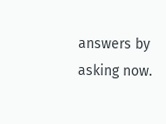answers by asking now.